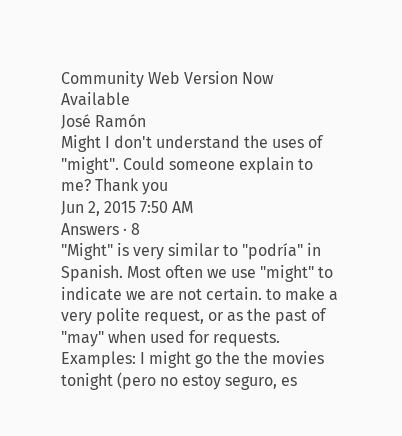Community Web Version Now Available
José Ramón
Might I don't understand the uses of "might". Could someone explain to me? Thank you
Jun 2, 2015 7:50 AM
Answers · 8
"Might" is very similar to "podría" in Spanish. Most often we use "might" to indicate we are not certain. to make a very polite request, or as the past of "may" when used for requests. Examples: I might go the the movies tonight (pero no estoy seguro, es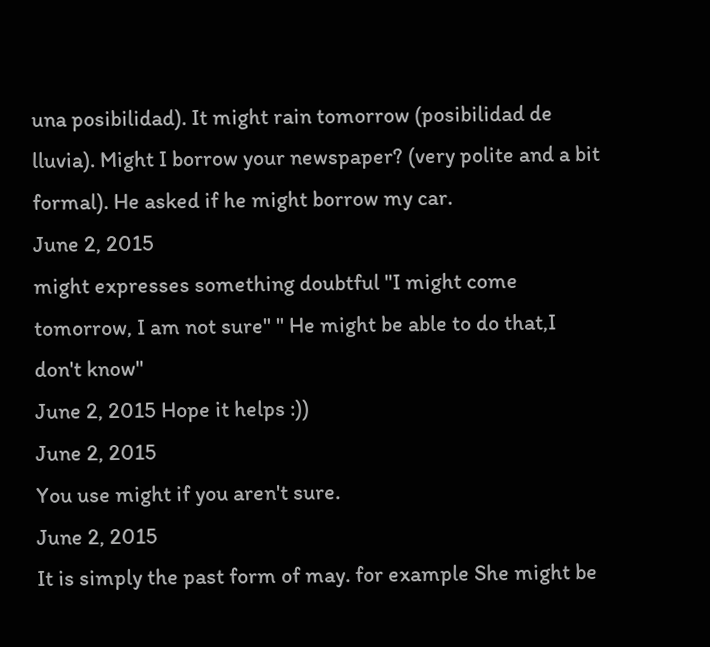una posibilidad). It might rain tomorrow (posibilidad de lluvia). Might I borrow your newspaper? (very polite and a bit formal). He asked if he might borrow my car.
June 2, 2015
might expresses something doubtful "I might come tomorrow, I am not sure" " He might be able to do that,I don't know"
June 2, 2015 Hope it helps :))
June 2, 2015
You use might if you aren't sure.
June 2, 2015
It is simply the past form of may. for example She might be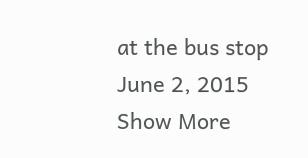at the bus stop
June 2, 2015
Show More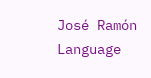José Ramón
Language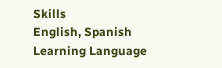Skills
English, Spanish
Learning Language